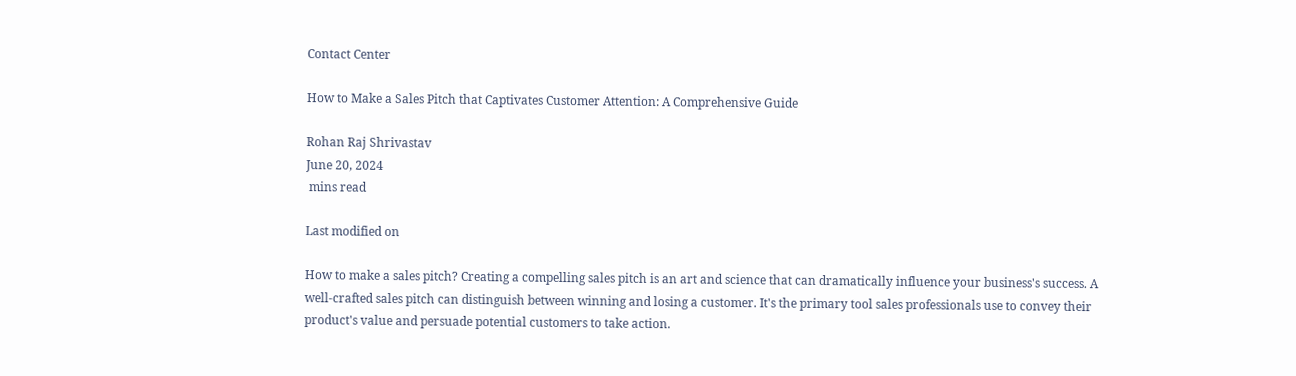Contact Center

How to Make a Sales Pitch that Captivates Customer Attention: A Comprehensive Guide

Rohan Raj Shrivastav
June 20, 2024
 mins read

Last modified on

How to make a sales pitch? Creating a compelling sales pitch is an art and science that can dramatically influence your business's success. A well-crafted sales pitch can distinguish between winning and losing a customer. It's the primary tool sales professionals use to convey their product's value and persuade potential customers to take action.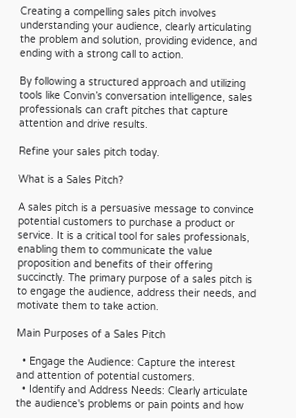Creating a compelling sales pitch involves understanding your audience, clearly articulating the problem and solution, providing evidence, and ending with a strong call to action.

By following a structured approach and utilizing tools like Convin’s conversation intelligence, sales professionals can craft pitches that capture attention and drive results.

Refine your sales pitch today.

What is a Sales Pitch?

A sales pitch is a persuasive message to convince potential customers to purchase a product or service. It is a critical tool for sales professionals, enabling them to communicate the value proposition and benefits of their offering succinctly. The primary purpose of a sales pitch is to engage the audience, address their needs, and motivate them to take action.

Main Purposes of a Sales Pitch

  • Engage the Audience: Capture the interest and attention of potential customers.
  • Identify and Address Needs: Clearly articulate the audience's problems or pain points and how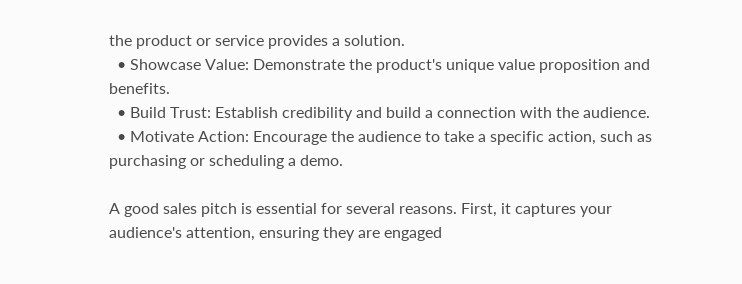the product or service provides a solution.
  • Showcase Value: Demonstrate the product's unique value proposition and benefits.
  • Build Trust: Establish credibility and build a connection with the audience.
  • Motivate Action: Encourage the audience to take a specific action, such as purchasing or scheduling a demo.

A good sales pitch is essential for several reasons. First, it captures your audience's attention, ensuring they are engaged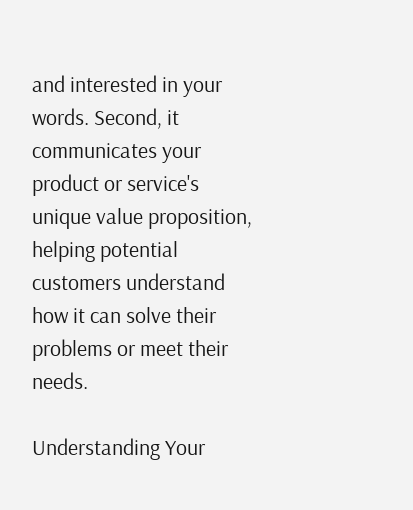and interested in your words. Second, it communicates your product or service's unique value proposition, helping potential customers understand how it can solve their problems or meet their needs.

Understanding Your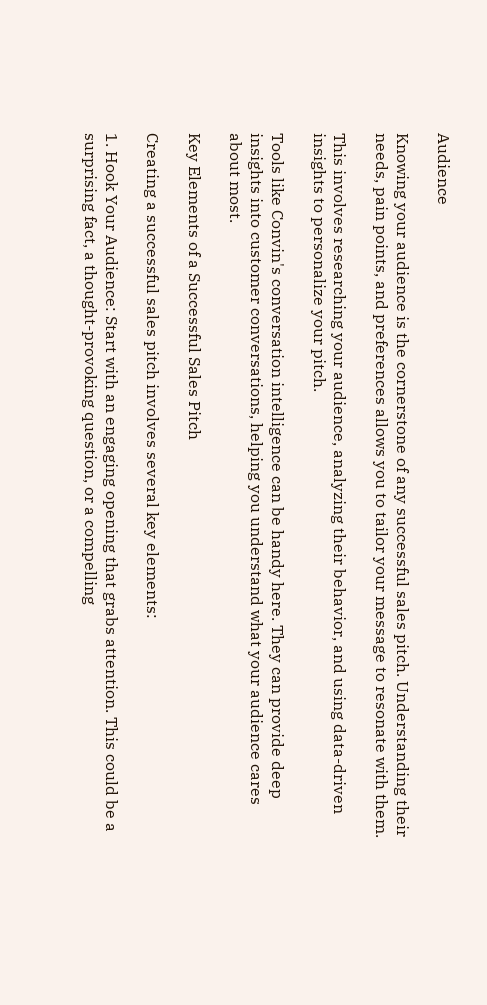Audience

Knowing your audience is the cornerstone of any successful sales pitch. Understanding their needs, pain points, and preferences allows you to tailor your message to resonate with them.

This involves researching your audience, analyzing their behavior, and using data-driven insights to personalize your pitch.

Tools like Convin's conversation intelligence can be handy here. They can provide deep insights into customer conversations, helping you understand what your audience cares about most.

Key Elements of a Successful Sales Pitch

Creating a successful sales pitch involves several key elements:

1. Hook Your Audience: Start with an engaging opening that grabs attention. This could be a surprising fact, a thought-provoking question, or a compelling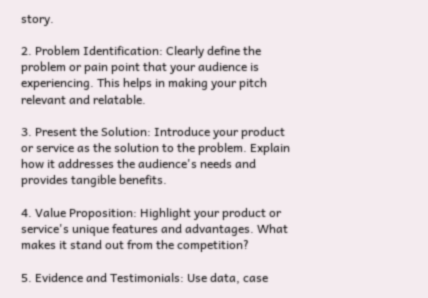story.

2. Problem Identification: Clearly define the problem or pain point that your audience is experiencing. This helps in making your pitch relevant and relatable.

3. Present the Solution: Introduce your product or service as the solution to the problem. Explain how it addresses the audience's needs and provides tangible benefits.

4. Value Proposition: Highlight your product or service's unique features and advantages. What makes it stand out from the competition?

5. Evidence and Testimonials: Use data, case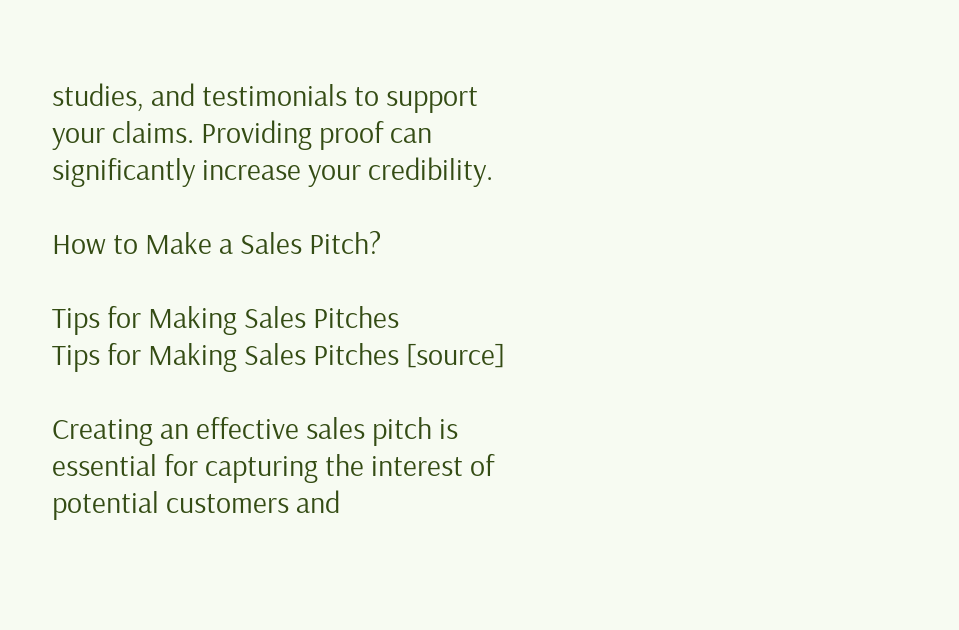studies, and testimonials to support your claims. Providing proof can significantly increase your credibility.

How to Make a Sales Pitch?

Tips for Making Sales Pitches
Tips for Making Sales Pitches [source]

Creating an effective sales pitch is essential for capturing the interest of potential customers and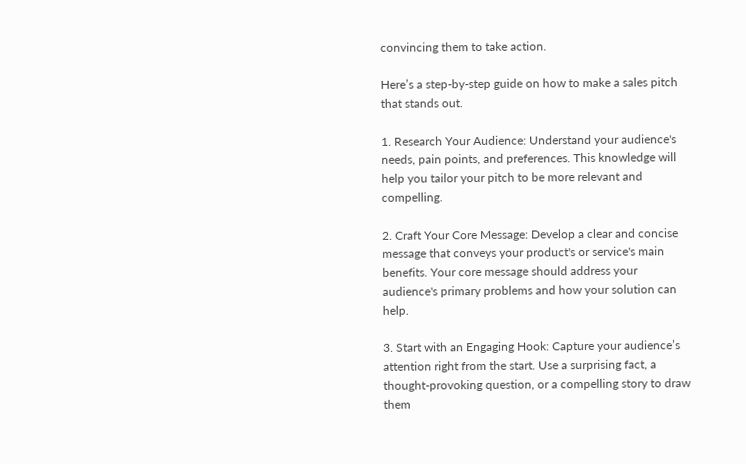convincing them to take action.

Here’s a step-by-step guide on how to make a sales pitch that stands out.

1. Research Your Audience: Understand your audience's needs, pain points, and preferences. This knowledge will help you tailor your pitch to be more relevant and compelling.

2. Craft Your Core Message: Develop a clear and concise message that conveys your product's or service's main benefits. Your core message should address your audience's primary problems and how your solution can help.

3. Start with an Engaging Hook: Capture your audience’s attention right from the start. Use a surprising fact, a thought-provoking question, or a compelling story to draw them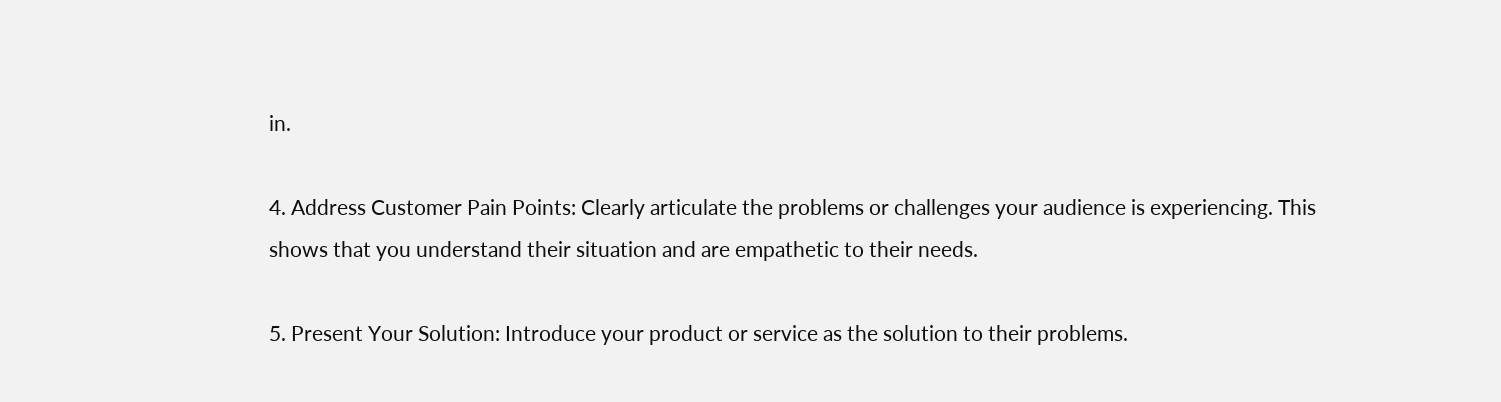in.

4. Address Customer Pain Points: Clearly articulate the problems or challenges your audience is experiencing. This shows that you understand their situation and are empathetic to their needs.

5. Present Your Solution: Introduce your product or service as the solution to their problems.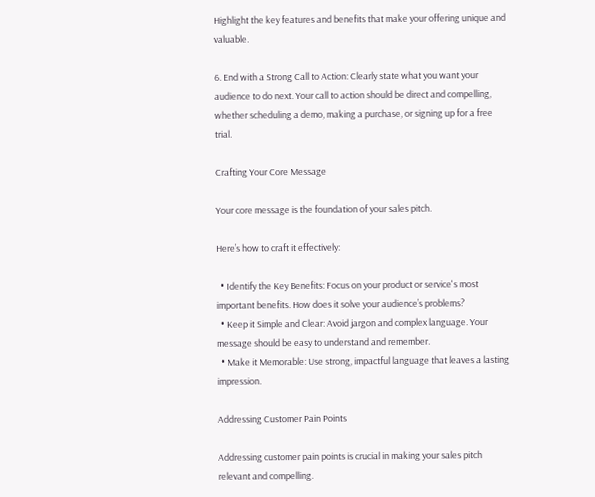Highlight the key features and benefits that make your offering unique and valuable.

6. End with a Strong Call to Action: Clearly state what you want your audience to do next. Your call to action should be direct and compelling, whether scheduling a demo, making a purchase, or signing up for a free trial.

Crafting Your Core Message

Your core message is the foundation of your sales pitch.

Here’s how to craft it effectively:

  • Identify the Key Benefits: Focus on your product or service's most important benefits. How does it solve your audience’s problems?
  • Keep it Simple and Clear: Avoid jargon and complex language. Your message should be easy to understand and remember.
  • Make it Memorable: Use strong, impactful language that leaves a lasting impression.

Addressing Customer Pain Points

Addressing customer pain points is crucial in making your sales pitch relevant and compelling.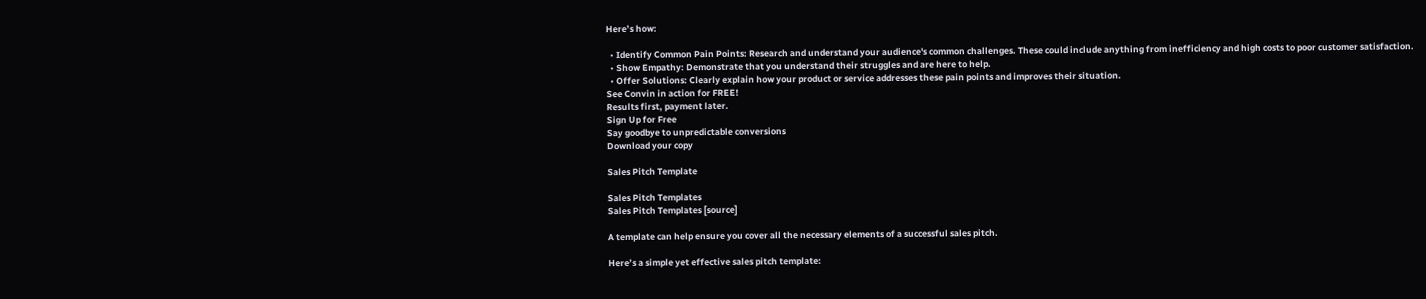Here’s how:

  • Identify Common Pain Points: Research and understand your audience's common challenges. These could include anything from inefficiency and high costs to poor customer satisfaction.
  • Show Empathy: Demonstrate that you understand their struggles and are here to help.
  • Offer Solutions: Clearly explain how your product or service addresses these pain points and improves their situation.
See Convin in action for FREE!
Results first, payment later.
Sign Up for Free
Say goodbye to unpredictable conversions
Download your copy

Sales Pitch Template

Sales Pitch Templates
Sales Pitch Templates [source]

A template can help ensure you cover all the necessary elements of a successful sales pitch.

Here’s a simple yet effective sales pitch template: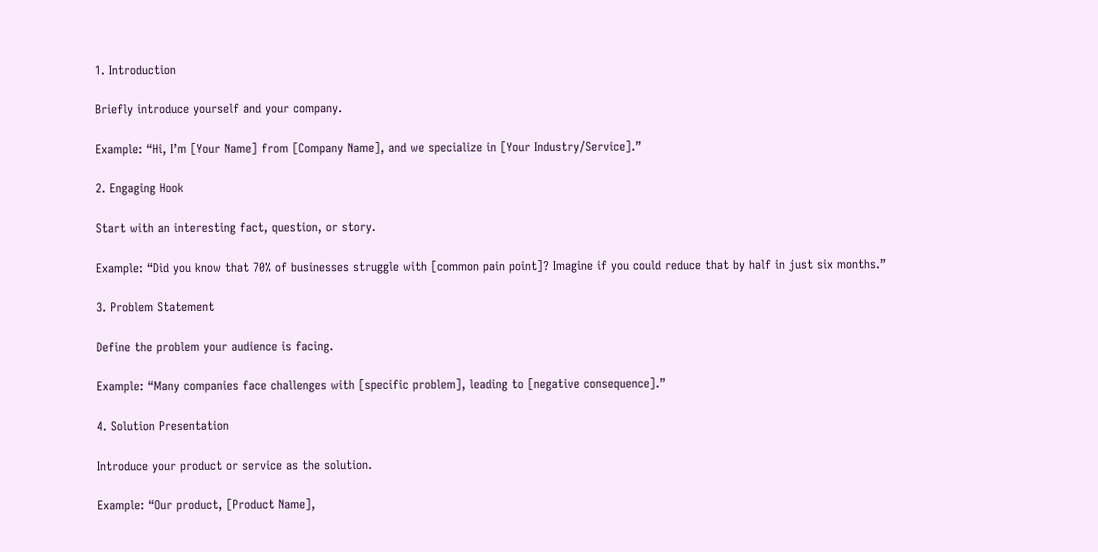1. Introduction

Briefly introduce yourself and your company.

Example: “Hi, I’m [Your Name] from [Company Name], and we specialize in [Your Industry/Service].”

2. Engaging Hook

Start with an interesting fact, question, or story.

Example: “Did you know that 70% of businesses struggle with [common pain point]? Imagine if you could reduce that by half in just six months.”

3. Problem Statement

Define the problem your audience is facing.

Example: “Many companies face challenges with [specific problem], leading to [negative consequence].”

4. Solution Presentation

Introduce your product or service as the solution.

Example: “Our product, [Product Name],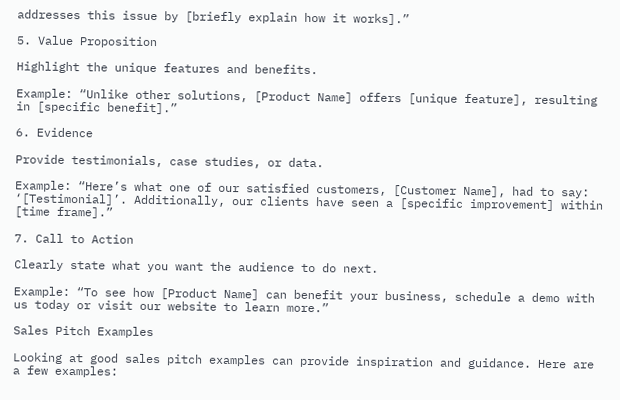addresses this issue by [briefly explain how it works].”

5. Value Proposition

Highlight the unique features and benefits.

Example: “Unlike other solutions, [Product Name] offers [unique feature], resulting in [specific benefit].”

6. Evidence

Provide testimonials, case studies, or data.

Example: “Here’s what one of our satisfied customers, [Customer Name], had to say: ‘[Testimonial]’. Additionally, our clients have seen a [specific improvement] within [time frame].”

7. Call to Action

Clearly state what you want the audience to do next.

Example: “To see how [Product Name] can benefit your business, schedule a demo with us today or visit our website to learn more.”

Sales Pitch Examples

Looking at good sales pitch examples can provide inspiration and guidance. Here are a few examples: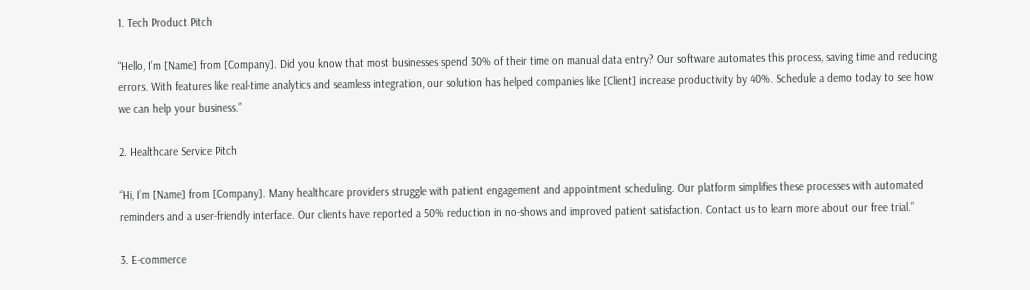1. Tech Product Pitch

“Hello, I’m [Name] from [Company]. Did you know that most businesses spend 30% of their time on manual data entry? Our software automates this process, saving time and reducing errors. With features like real-time analytics and seamless integration, our solution has helped companies like [Client] increase productivity by 40%. Schedule a demo today to see how we can help your business.”

2. Healthcare Service Pitch

“Hi, I’m [Name] from [Company]. Many healthcare providers struggle with patient engagement and appointment scheduling. Our platform simplifies these processes with automated reminders and a user-friendly interface. Our clients have reported a 50% reduction in no-shows and improved patient satisfaction. Contact us to learn more about our free trial.”

3. E-commerce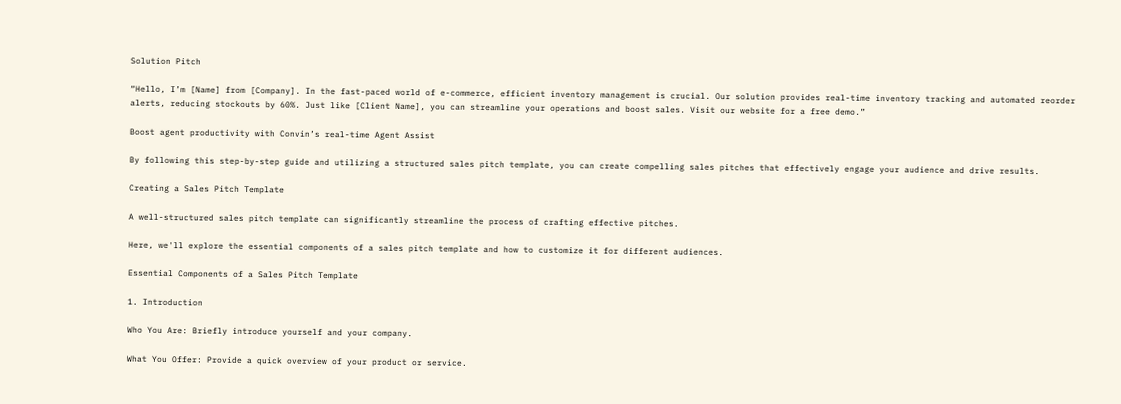Solution Pitch

“Hello, I’m [Name] from [Company]. In the fast-paced world of e-commerce, efficient inventory management is crucial. Our solution provides real-time inventory tracking and automated reorder alerts, reducing stockouts by 60%. Just like [Client Name], you can streamline your operations and boost sales. Visit our website for a free demo.”

Boost agent productivity with Convin’s real-time Agent Assist

By following this step-by-step guide and utilizing a structured sales pitch template, you can create compelling sales pitches that effectively engage your audience and drive results.

Creating a Sales Pitch Template

A well-structured sales pitch template can significantly streamline the process of crafting effective pitches.

Here, we'll explore the essential components of a sales pitch template and how to customize it for different audiences.

Essential Components of a Sales Pitch Template

1. Introduction

Who You Are: Briefly introduce yourself and your company.

What You Offer: Provide a quick overview of your product or service.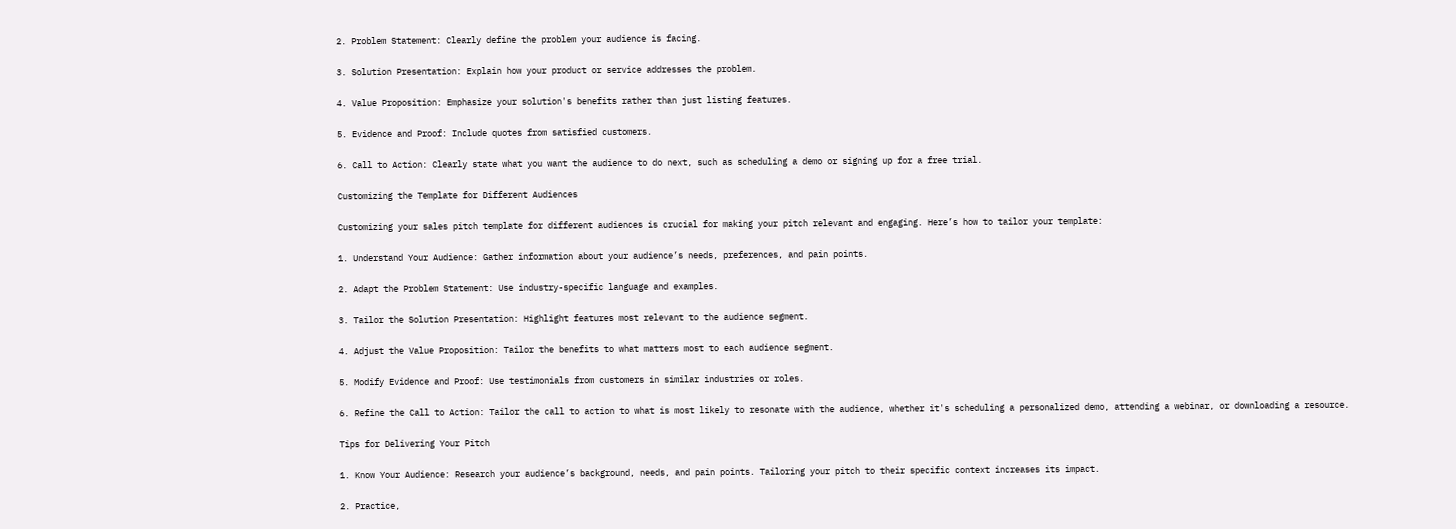2. Problem Statement: Clearly define the problem your audience is facing.

3. Solution Presentation: Explain how your product or service addresses the problem.

4. Value Proposition: Emphasize your solution's benefits rather than just listing features.

5. Evidence and Proof: Include quotes from satisfied customers.

6. Call to Action: Clearly state what you want the audience to do next, such as scheduling a demo or signing up for a free trial.

Customizing the Template for Different Audiences

Customizing your sales pitch template for different audiences is crucial for making your pitch relevant and engaging. Here’s how to tailor your template:

1. Understand Your Audience: Gather information about your audience’s needs, preferences, and pain points.

2. Adapt the Problem Statement: Use industry-specific language and examples.

3. Tailor the Solution Presentation: Highlight features most relevant to the audience segment.

4. Adjust the Value Proposition: Tailor the benefits to what matters most to each audience segment.

5. Modify Evidence and Proof: Use testimonials from customers in similar industries or roles.

6. Refine the Call to Action: Tailor the call to action to what is most likely to resonate with the audience, whether it's scheduling a personalized demo, attending a webinar, or downloading a resource.

Tips for Delivering Your Pitch

1. Know Your Audience: Research your audience’s background, needs, and pain points. Tailoring your pitch to their specific context increases its impact.

2. Practice,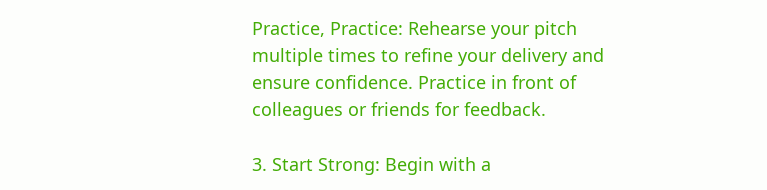Practice, Practice: Rehearse your pitch multiple times to refine your delivery and ensure confidence. Practice in front of colleagues or friends for feedback.

3. Start Strong: Begin with a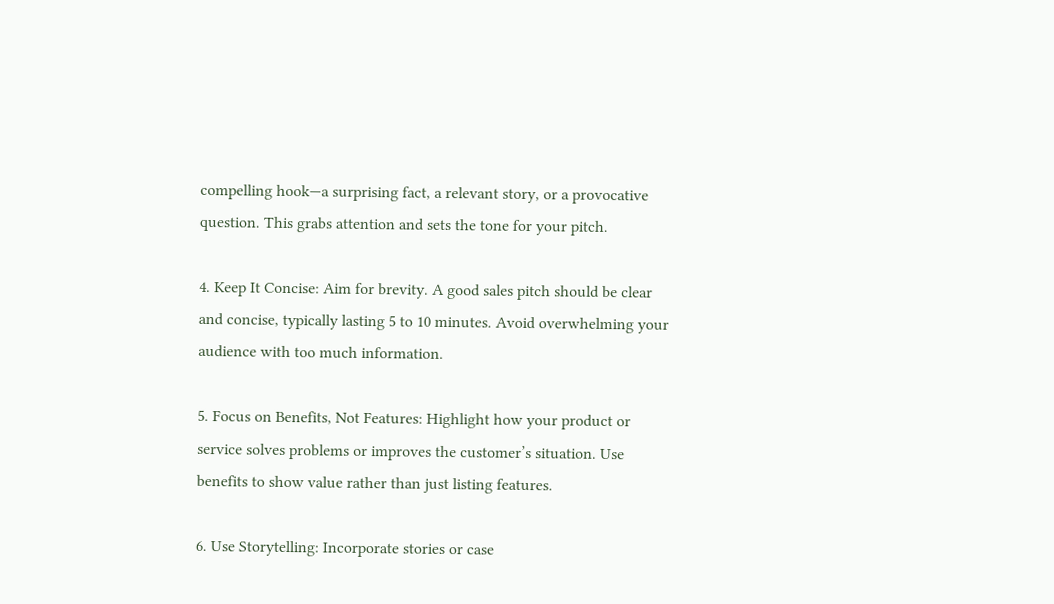compelling hook—a surprising fact, a relevant story, or a provocative question. This grabs attention and sets the tone for your pitch.

4. Keep It Concise: Aim for brevity. A good sales pitch should be clear and concise, typically lasting 5 to 10 minutes. Avoid overwhelming your audience with too much information.

5. Focus on Benefits, Not Features: Highlight how your product or service solves problems or improves the customer’s situation. Use benefits to show value rather than just listing features.

6. Use Storytelling: Incorporate stories or case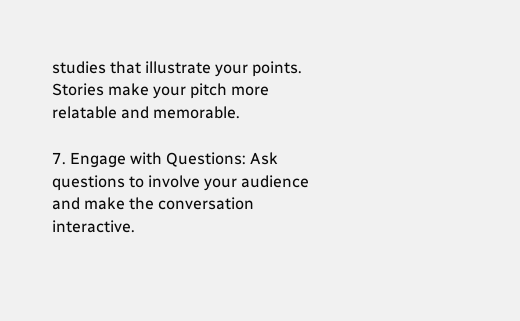studies that illustrate your points. Stories make your pitch more relatable and memorable.

7. Engage with Questions: Ask questions to involve your audience and make the conversation interactive.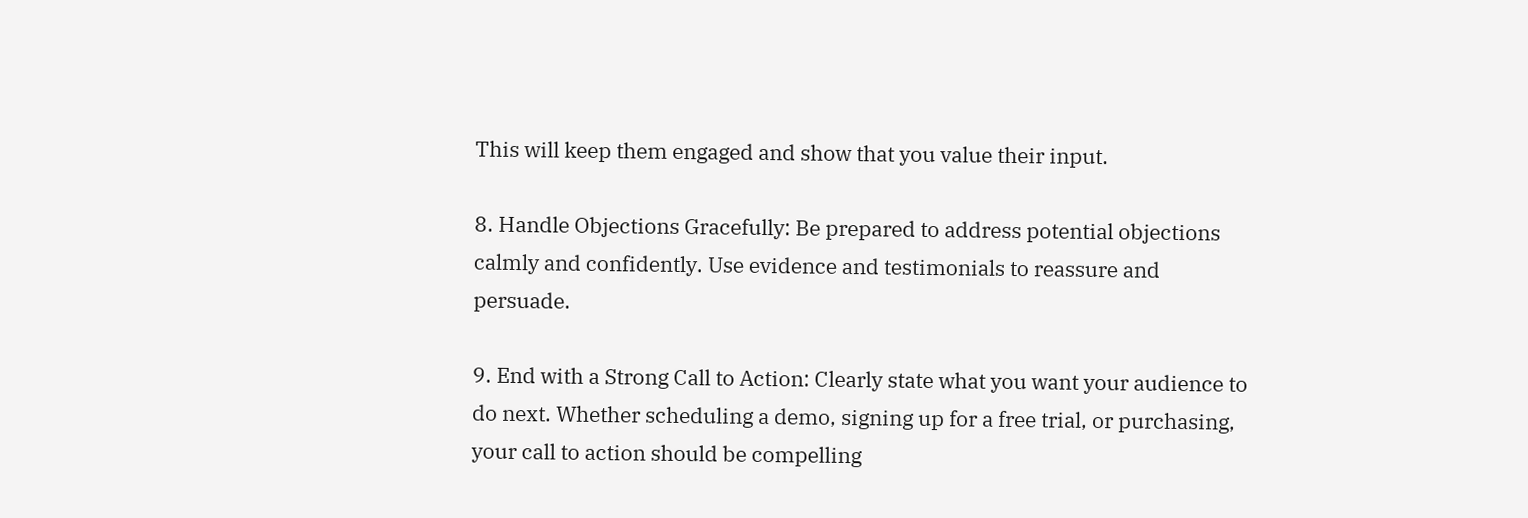This will keep them engaged and show that you value their input.

8. Handle Objections Gracefully: Be prepared to address potential objections calmly and confidently. Use evidence and testimonials to reassure and persuade.

9. End with a Strong Call to Action: Clearly state what you want your audience to do next. Whether scheduling a demo, signing up for a free trial, or purchasing, your call to action should be compelling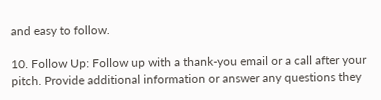and easy to follow.

10. Follow Up: Follow up with a thank-you email or a call after your pitch. Provide additional information or answer any questions they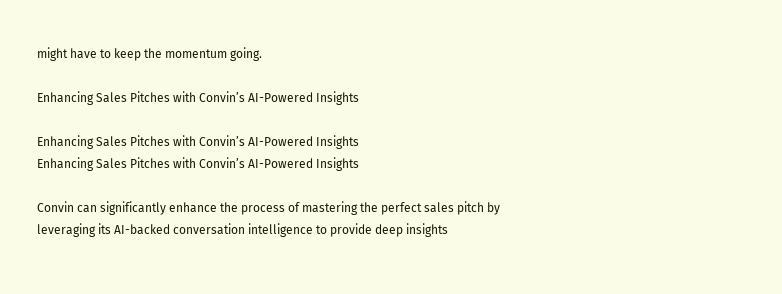might have to keep the momentum going.

Enhancing Sales Pitches with Convin’s AI-Powered Insights

Enhancing Sales Pitches with Convin’s AI-Powered Insights
Enhancing Sales Pitches with Convin’s AI-Powered Insights

Convin can significantly enhance the process of mastering the perfect sales pitch by leveraging its AI-backed conversation intelligence to provide deep insights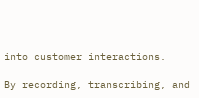into customer interactions.

By recording, transcribing, and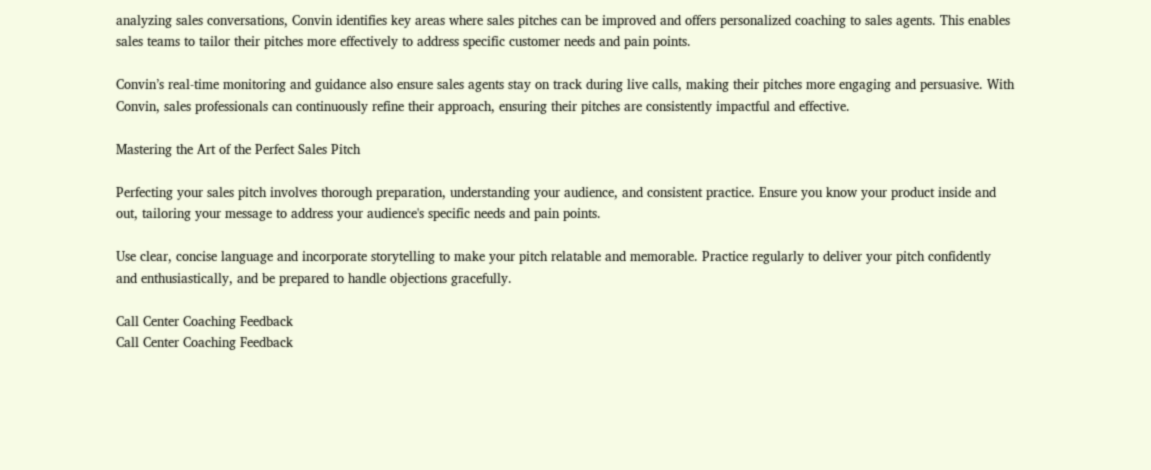analyzing sales conversations, Convin identifies key areas where sales pitches can be improved and offers personalized coaching to sales agents. This enables sales teams to tailor their pitches more effectively to address specific customer needs and pain points.

Convin’s real-time monitoring and guidance also ensure sales agents stay on track during live calls, making their pitches more engaging and persuasive. With Convin, sales professionals can continuously refine their approach, ensuring their pitches are consistently impactful and effective.

Mastering the Art of the Perfect Sales Pitch

Perfecting your sales pitch involves thorough preparation, understanding your audience, and consistent practice. Ensure you know your product inside and out, tailoring your message to address your audience's specific needs and pain points.

Use clear, concise language and incorporate storytelling to make your pitch relatable and memorable. Practice regularly to deliver your pitch confidently and enthusiastically, and be prepared to handle objections gracefully.

Call Center Coaching Feedback
Call Center Coaching Feedback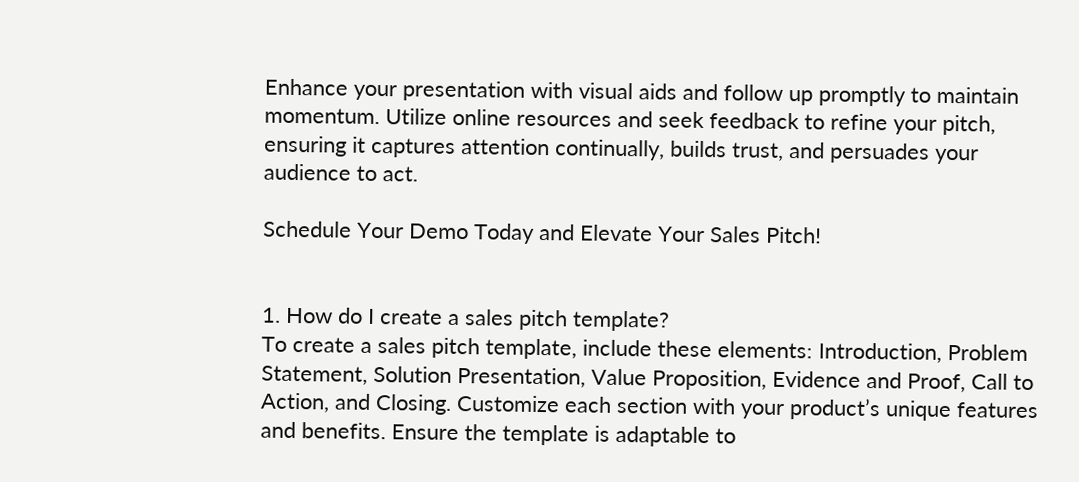Enhance your presentation with visual aids and follow up promptly to maintain momentum. Utilize online resources and seek feedback to refine your pitch, ensuring it captures attention continually, builds trust, and persuades your audience to act.

Schedule Your Demo Today and Elevate Your Sales Pitch!


1. How do I create a sales pitch template?
To create a sales pitch template, include these elements: Introduction, Problem Statement, Solution Presentation, Value Proposition, Evidence and Proof, Call to Action, and Closing. Customize each section with your product’s unique features and benefits. Ensure the template is adaptable to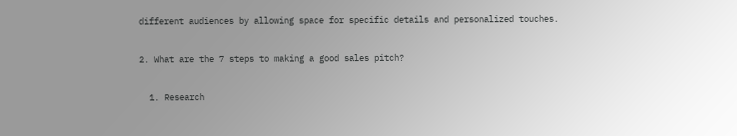different audiences by allowing space for specific details and personalized touches.

2. What are the 7 steps to making a good sales pitch?

  1. Research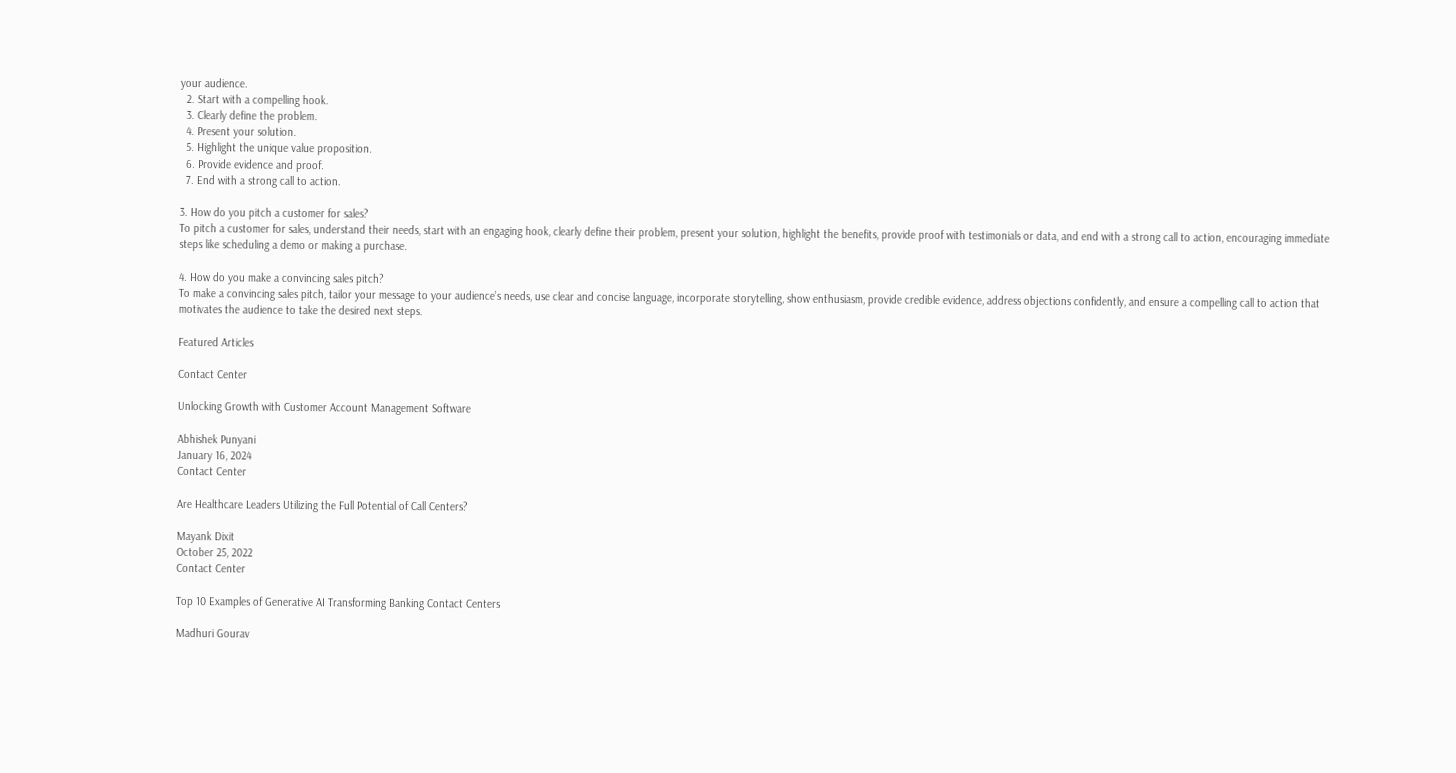your audience.
  2. Start with a compelling hook.
  3. Clearly define the problem.
  4. Present your solution.
  5. Highlight the unique value proposition.
  6. Provide evidence and proof.
  7. End with a strong call to action.

3. How do you pitch a customer for sales?
To pitch a customer for sales, understand their needs, start with an engaging hook, clearly define their problem, present your solution, highlight the benefits, provide proof with testimonials or data, and end with a strong call to action, encouraging immediate steps like scheduling a demo or making a purchase.

4. How do you make a convincing sales pitch?
To make a convincing sales pitch, tailor your message to your audience’s needs, use clear and concise language, incorporate storytelling, show enthusiasm, provide credible evidence, address objections confidently, and ensure a compelling call to action that motivates the audience to take the desired next steps.

Featured Articles

Contact Center

Unlocking Growth with Customer Account Management Software

Abhishek Punyani
January 16, 2024
Contact Center

Are Healthcare Leaders Utilizing the Full Potential of Call Centers?

Mayank Dixit
October 25, 2022
Contact Center

Top 10 Examples of Generative AI Transforming Banking Contact Centers

Madhuri Gourav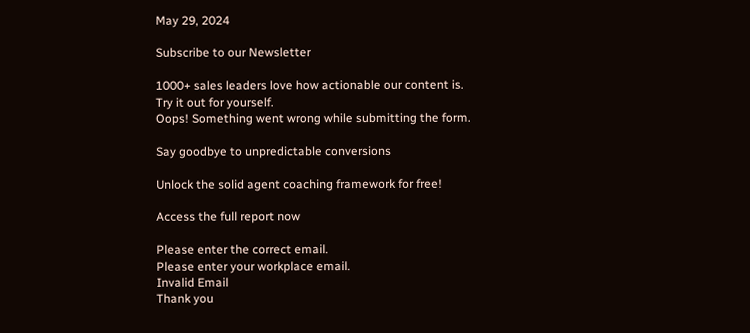May 29, 2024

Subscribe to our Newsletter

1000+ sales leaders love how actionable our content is.
Try it out for yourself.
Oops! Something went wrong while submitting the form.

Say goodbye to unpredictable conversions

Unlock the solid agent coaching framework for free!

Access the full report now

Please enter the correct email.
Please enter your workplace email.
Invalid Email
Thank you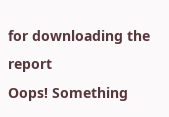for downloading the report
Oops! Something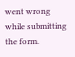went wrong while submitting the form.